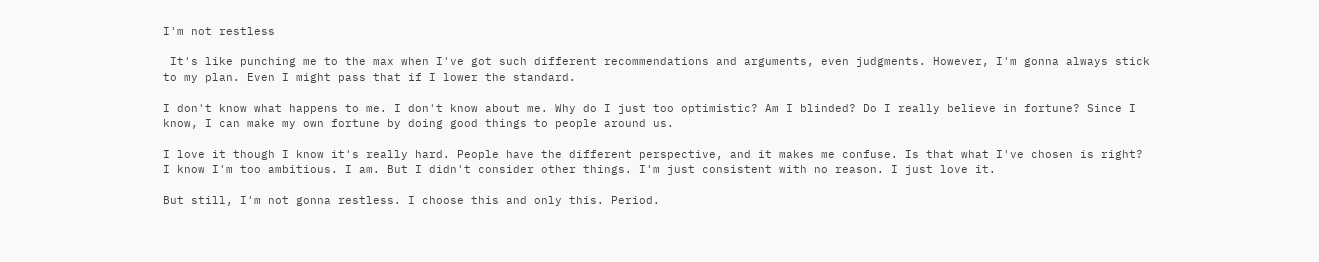I'm not restless

 It's like punching me to the max when I've got such different recommendations and arguments, even judgments. However, I'm gonna always stick to my plan. Even I might pass that if I lower the standard.

I don't know what happens to me. I don't know about me. Why do I just too optimistic? Am I blinded? Do I really believe in fortune? Since I know, I can make my own fortune by doing good things to people around us.

I love it though I know it's really hard. People have the different perspective, and it makes me confuse. Is that what I've chosen is right? I know I'm too ambitious. I am. But I didn't consider other things. I'm just consistent with no reason. I just love it.

But still, I'm not gonna restless. I choose this and only this. Period.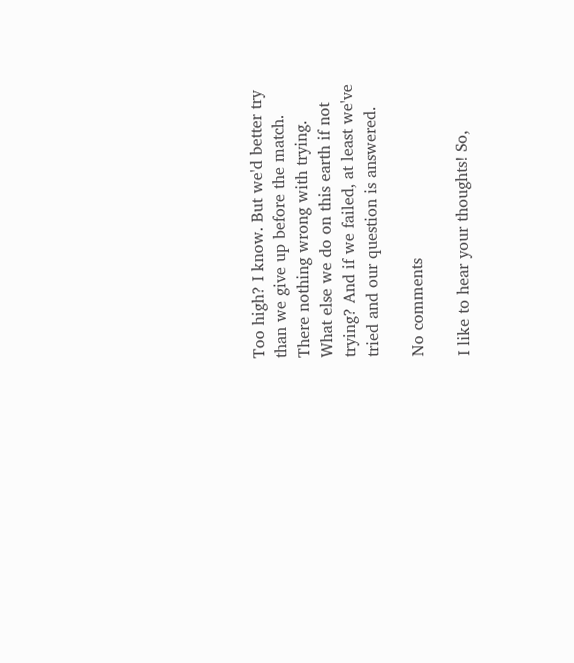Too high? I know. But we'd better try than we give up before the match. There nothing wrong with trying. What else we do on this earth if not trying? And if we failed, at least we've tried and our question is answered.

No comments

I like to hear your thoughts! So,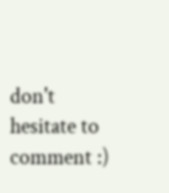don't hesitate to comment :)